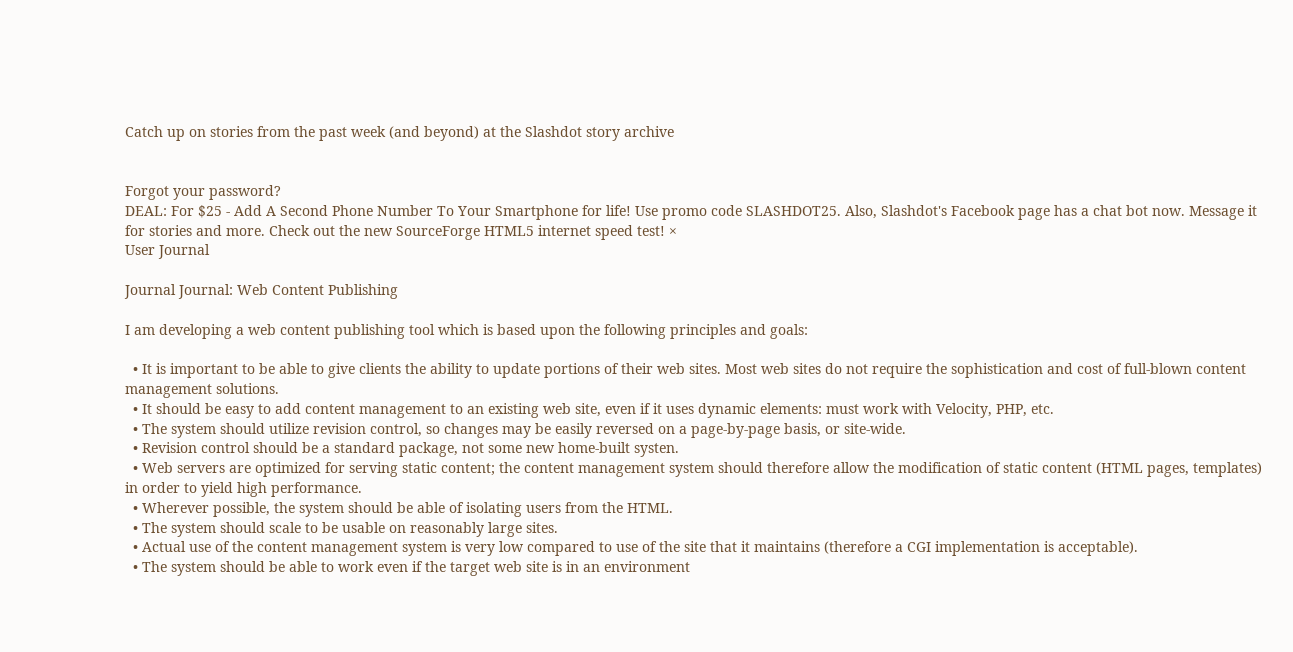Catch up on stories from the past week (and beyond) at the Slashdot story archive


Forgot your password?
DEAL: For $25 - Add A Second Phone Number To Your Smartphone for life! Use promo code SLASHDOT25. Also, Slashdot's Facebook page has a chat bot now. Message it for stories and more. Check out the new SourceForge HTML5 internet speed test! ×
User Journal

Journal Journal: Web Content Publishing

I am developing a web content publishing tool which is based upon the following principles and goals:

  • It is important to be able to give clients the ability to update portions of their web sites. Most web sites do not require the sophistication and cost of full-blown content management solutions.
  • It should be easy to add content management to an existing web site, even if it uses dynamic elements: must work with Velocity, PHP, etc.
  • The system should utilize revision control, so changes may be easily reversed on a page-by-page basis, or site-wide.
  • Revision control should be a standard package, not some new home-built systen.
  • Web servers are optimized for serving static content; the content management system should therefore allow the modification of static content (HTML pages, templates) in order to yield high performance.
  • Wherever possible, the system should be able of isolating users from the HTML.
  • The system should scale to be usable on reasonably large sites.
  • Actual use of the content management system is very low compared to use of the site that it maintains (therefore a CGI implementation is acceptable).
  • The system should be able to work even if the target web site is in an environment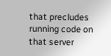that precludes running code on that server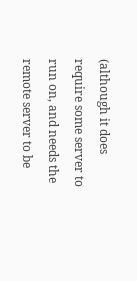(although it does require some server to run on, and needs the remote server to be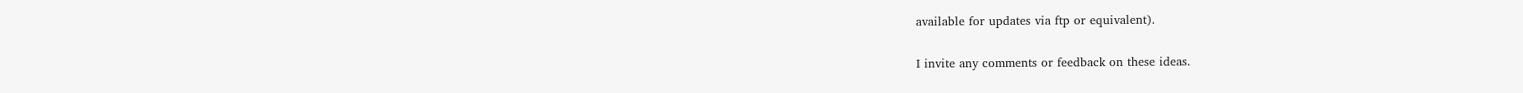available for updates via ftp or equivalent).

I invite any comments or feedback on these ideas.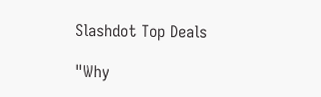Slashdot Top Deals

"Why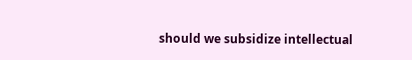should we subsidize intellectual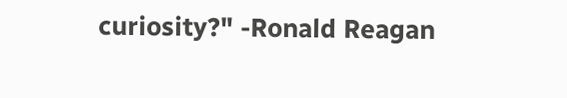curiosity?" -Ronald Reagan